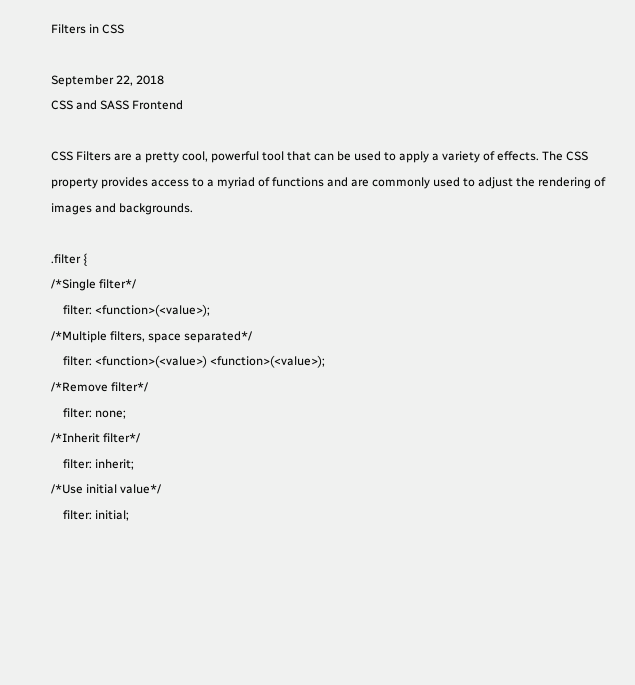Filters in CSS

September 22, 2018
CSS and SASS Frontend

CSS Filters are a pretty cool, powerful tool that can be used to apply a variety of effects. The CSS property provides access to a myriad of functions and are commonly used to adjust the rendering of images and backgrounds.

.filter {
/*Single filter*/
    filter: <function>(<value>);
/*Multiple filters, space separated*/
    filter: <function>(<value>) <function>(<value>);
/*Remove filter*/
    filter: none;
/*Inherit filter*/
    filter: inherit;
/*Use initial value*/
    filter: initial;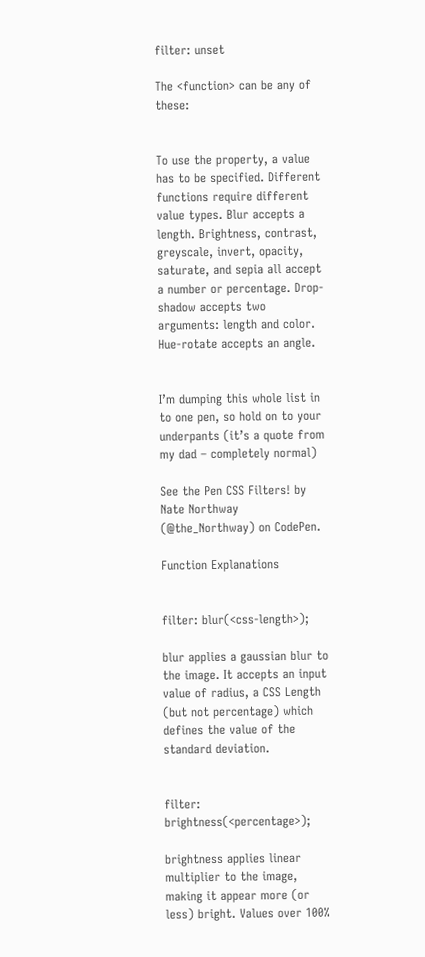filter: unset

The <function> can be any of these:


To use the property, a value has to be specified. Different functions require different value types. Blur accepts a length. Brightness, contrast, greyscale, invert, opacity, saturate, and sepia all accept a number or percentage. Drop-shadow accepts two arguments: length and color. Hue-rotate accepts an angle.


I’m dumping this whole list in to one pen, so hold on to your underpants (it’s a quote from my dad – completely normal)

See the Pen CSS Filters! by Nate Northway (@the_Northway) on CodePen.

Function Explanations


filter: blur(<css-length>);

blur applies a gaussian blur to the image. It accepts an input value of radius, a CSS Length (but not percentage) which defines the value of the standard deviation.


filter: brightness(<percentage>);

brightness applies linear multiplier to the image, making it appear more (or less) bright. Values over 100%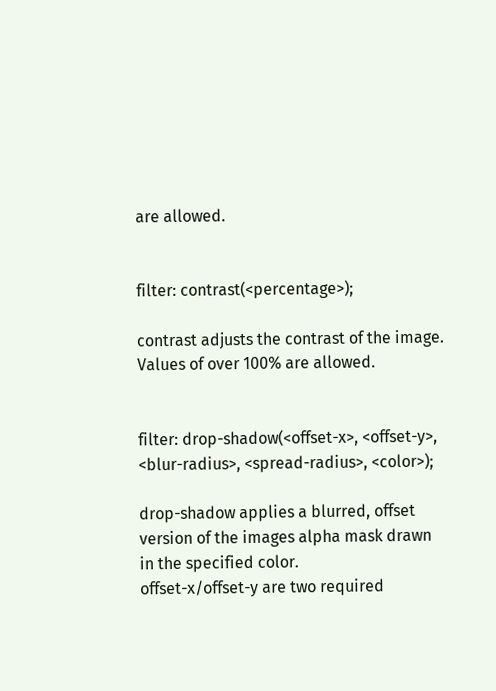are allowed.


filter: contrast(<percentage>);

contrast adjusts the contrast of the image. Values of over 100% are allowed.


filter: drop-shadow(<offset-x>, <offset-y>, <blur-radius>, <spread-radius>, <color>);

drop-shadow applies a blurred, offset version of the images alpha mask drawn in the specified color.
offset-x/offset-y are two required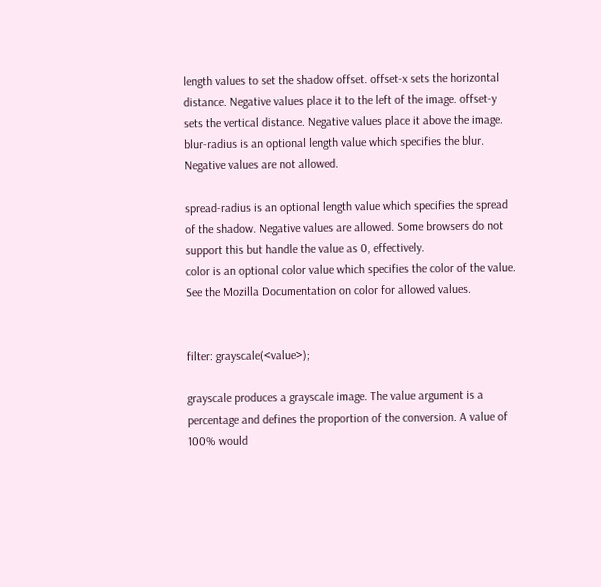length values to set the shadow offset. offset-x sets the horizontal distance. Negative values place it to the left of the image. offset-y sets the vertical distance. Negative values place it above the image.
blur-radius is an optional length value which specifies the blur. Negative values are not allowed.

spread-radius is an optional length value which specifies the spread of the shadow. Negative values are allowed. Some browsers do not support this but handle the value as 0, effectively.
color is an optional color value which specifies the color of the value. See the Mozilla Documentation on color for allowed values.


filter: grayscale(<value>);

grayscale produces a grayscale image. The value argument is a percentage and defines the proportion of the conversion. A value of 100% would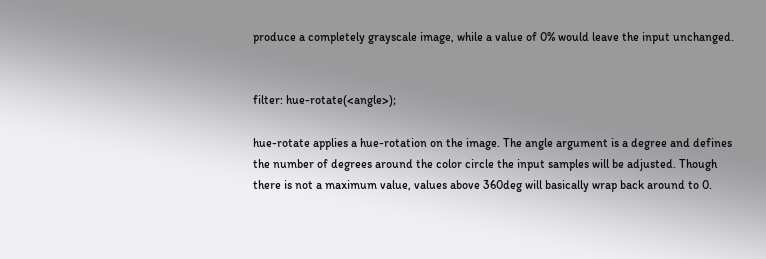produce a completely grayscale image, while a value of 0% would leave the input unchanged.


filter: hue-rotate(<angle>);

hue-rotate applies a hue-rotation on the image. The angle argument is a degree and defines the number of degrees around the color circle the input samples will be adjusted. Though there is not a maximum value, values above 360deg will basically wrap back around to 0.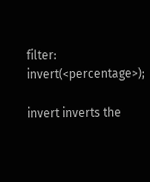filter: invert(<percentage>);

invert inverts the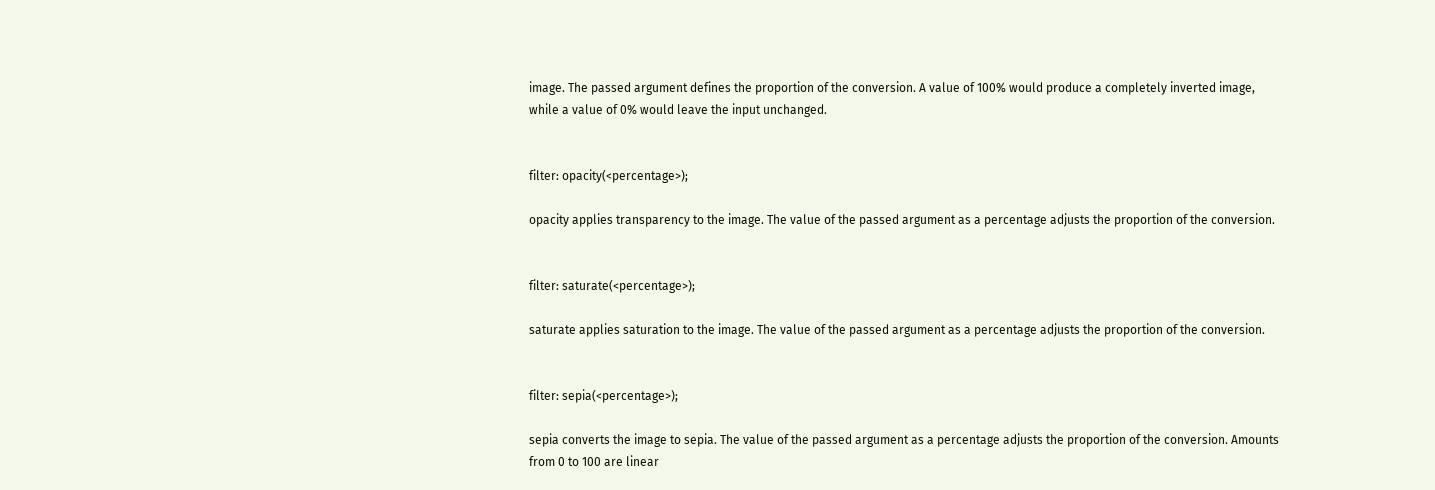image. The passed argument defines the proportion of the conversion. A value of 100% would produce a completely inverted image, while a value of 0% would leave the input unchanged.


filter: opacity(<percentage>);

opacity applies transparency to the image. The value of the passed argument as a percentage adjusts the proportion of the conversion.


filter: saturate(<percentage>);

saturate applies saturation to the image. The value of the passed argument as a percentage adjusts the proportion of the conversion.


filter: sepia(<percentage>);

sepia converts the image to sepia. The value of the passed argument as a percentage adjusts the proportion of the conversion. Amounts from 0 to 100 are linear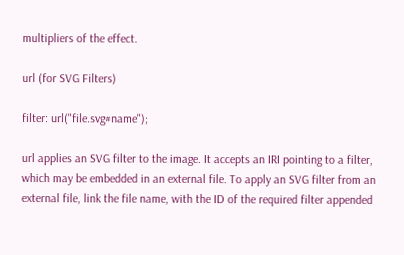multipliers of the effect.

url (for SVG Filters)

filter: url("file.svg#name");

url applies an SVG filter to the image. It accepts an IRI pointing to a filter, which may be embedded in an external file. To apply an SVG filter from an external file, link the file name, with the ID of the required filter appended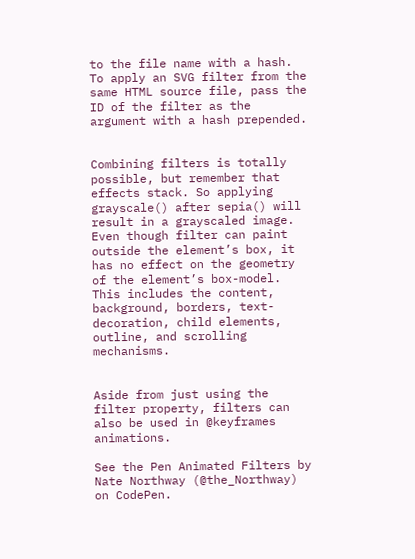to the file name with a hash. To apply an SVG filter from the same HTML source file, pass the ID of the filter as the argument with a hash prepended.


Combining filters is totally possible, but remember that effects stack. So applying grayscale() after sepia() will result in a grayscaled image.
Even though filter can paint outside the element’s box, it has no effect on the geometry of the element’s box-model. This includes the content, background, borders, text-decoration, child elements, outline, and scrolling mechanisms.


Aside from just using the filter property, filters can also be used in @keyframes animations.

See the Pen Animated Filters by Nate Northway (@the_Northway) on CodePen.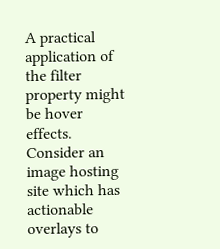A practical application of the filter property might be hover effects. Consider an image hosting site which has actionable overlays to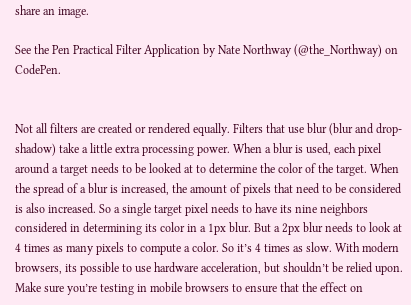share an image.

See the Pen Practical Filter Application by Nate Northway (@the_Northway) on CodePen.


Not all filters are created or rendered equally. Filters that use blur (blur and drop-shadow) take a little extra processing power. When a blur is used, each pixel around a target needs to be looked at to determine the color of the target. When the spread of a blur is increased, the amount of pixels that need to be considered is also increased. So a single target pixel needs to have its nine neighbors considered in determining its color in a 1px blur. But a 2px blur needs to look at 4 times as many pixels to compute a color. So it’s 4 times as slow. With modern browsers, its possible to use hardware acceleration, but shouldn’t be relied upon. Make sure you’re testing in mobile browsers to ensure that the effect on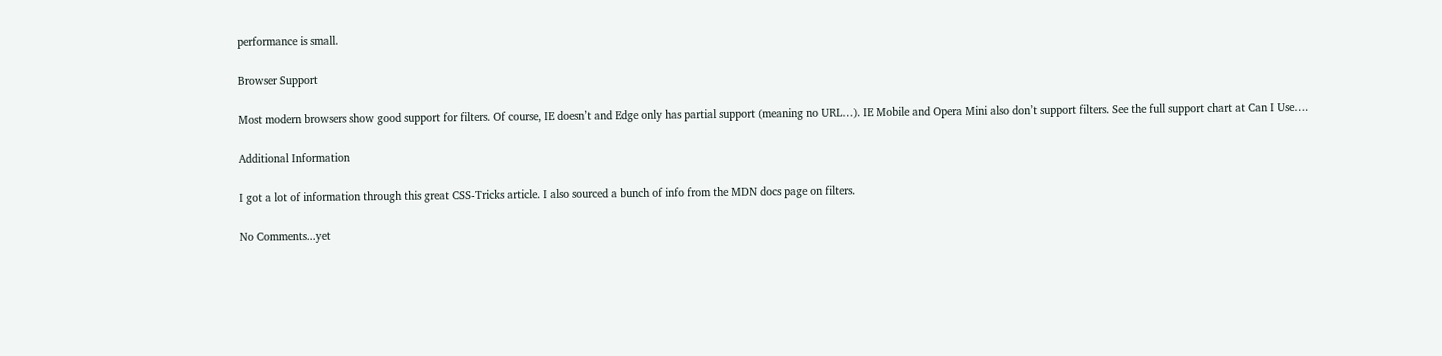performance is small.

Browser Support

Most modern browsers show good support for filters. Of course, IE doesn’t and Edge only has partial support (meaning no URL…). IE Mobile and Opera Mini also don’t support filters. See the full support chart at Can I Use….

Additional Information

I got a lot of information through this great CSS-Tricks article. I also sourced a bunch of info from the MDN docs page on filters.

No Comments...yet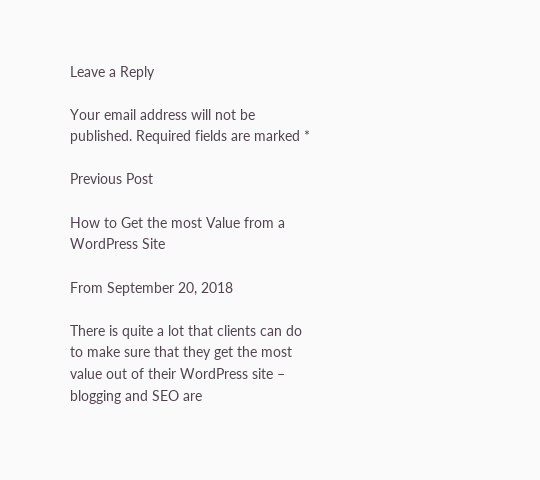Leave a Reply

Your email address will not be published. Required fields are marked *

Previous Post

How to Get the most Value from a WordPress Site

From September 20, 2018

There is quite a lot that clients can do to make sure that they get the most value out of their WordPress site – blogging and SEO are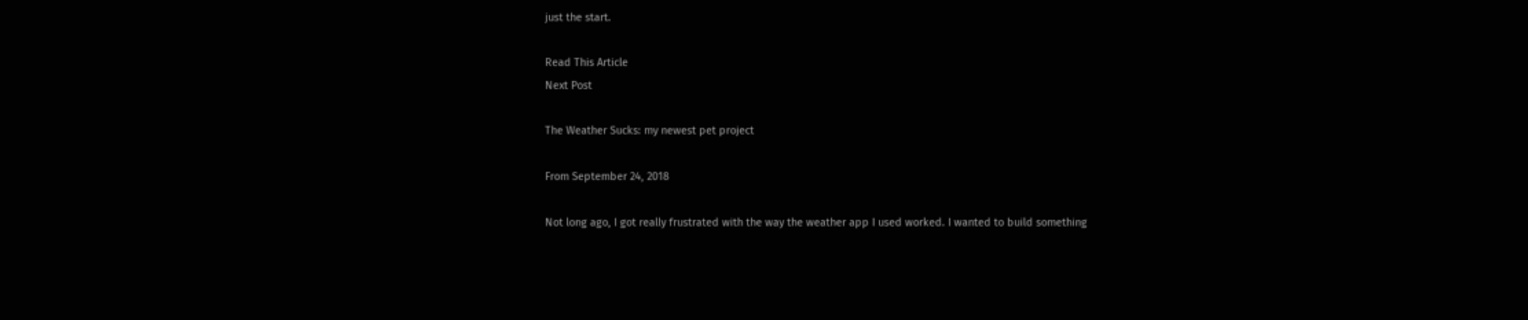just the start.

Read This Article
Next Post

The Weather Sucks: my newest pet project

From September 24, 2018

Not long ago, I got really frustrated with the way the weather app I used worked. I wanted to build something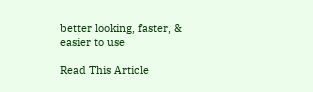better looking, faster, & easier to use

Read This Article